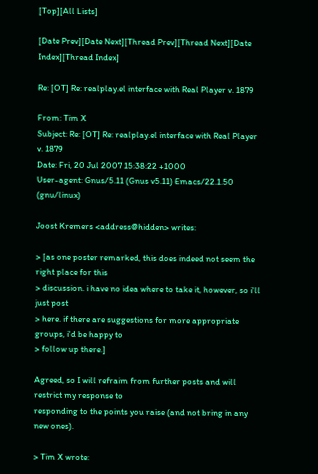[Top][All Lists]

[Date Prev][Date Next][Thread Prev][Thread Next][Date Index][Thread Index]

Re: [OT] Re: realplay.el interface with Real Player v. 1879

From: Tim X
Subject: Re: [OT] Re: realplay.el interface with Real Player v. 1879
Date: Fri, 20 Jul 2007 15:38:22 +1000
User-agent: Gnus/5.11 (Gnus v5.11) Emacs/22.1.50 (gnu/linux)

Joost Kremers <address@hidden> writes:

> [as one poster remarked, this does indeed not seem the right place for this
> discussion. i have no idea where to take it, however, so i'll just post
> here. if there are suggestions for more appropriate groups, i'd be happy to
> follow up there.]

Agreed, so I will refraim from further posts and will restrict my response to
responding to the points you raise (and not bring in any new ones).

> Tim X wrote: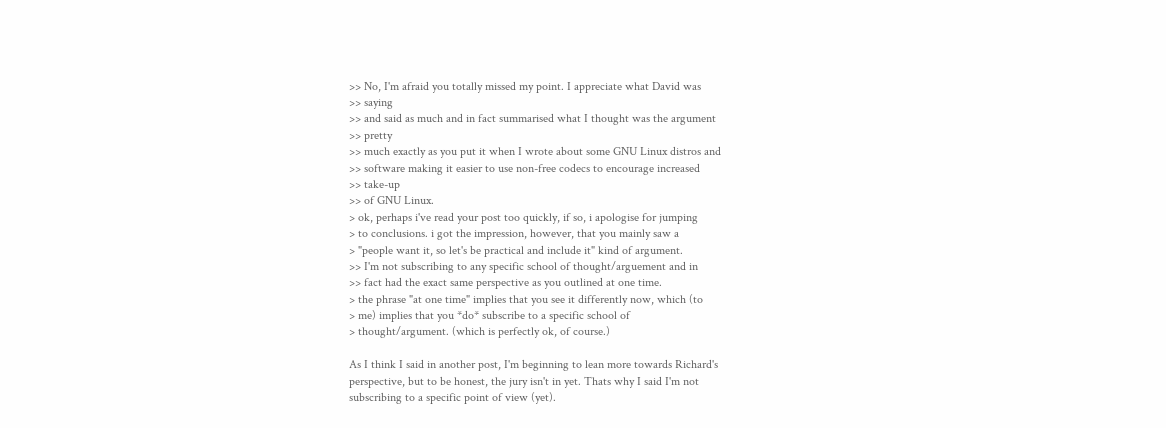>> No, I'm afraid you totally missed my point. I appreciate what David was
>> saying
>> and said as much and in fact summarised what I thought was the argument
>> pretty
>> much exactly as you put it when I wrote about some GNU Linux distros and
>> software making it easier to use non-free codecs to encourage increased
>> take-up
>> of GNU Linux.
> ok, perhaps i've read your post too quickly, if so, i apologise for jumping
> to conclusions. i got the impression, however, that you mainly saw a
> "people want it, so let's be practical and include it" kind of argument.
>> I'm not subscribing to any specific school of thought/arguement and in
>> fact had the exact same perspective as you outlined at one time.
> the phrase "at one time" implies that you see it differently now, which (to
> me) implies that you *do* subscribe to a specific school of
> thought/argument. (which is perfectly ok, of course.)

As I think I said in another post, I'm beginning to lean more towards Richard's
perspective, but to be honest, the jury isn't in yet. Thats why I said I'm not
subscribing to a specific point of view (yet).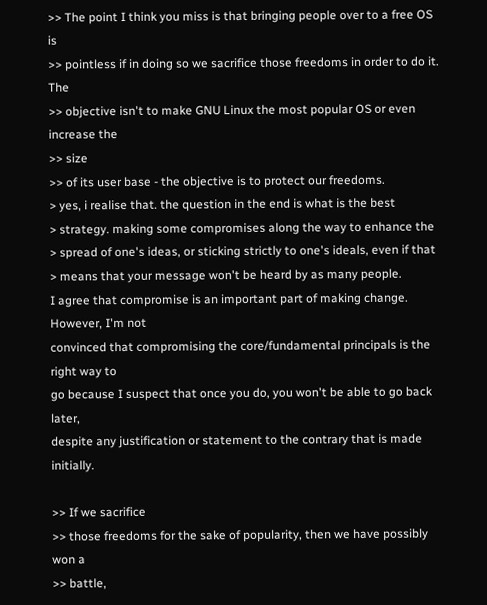>> The point I think you miss is that bringing people over to a free OS is
>> pointless if in doing so we sacrifice those freedoms in order to do it. The
>> objective isn't to make GNU Linux the most popular OS or even increase the
>> size
>> of its user base - the objective is to protect our freedoms.
> yes, i realise that. the question in the end is what is the best
> strategy. making some compromises along the way to enhance the
> spread of one's ideas, or sticking strictly to one's ideals, even if that
> means that your message won't be heard by as many people.
I agree that compromise is an important part of making change. However, I'm not
convinced that compromising the core/fundamental principals is the right way to
go because I suspect that once you do, you won't be able to go back later,
despite any justification or statement to the contrary that is made initially.

>> If we sacrifice
>> those freedoms for the sake of popularity, then we have possibly won a
>> battle,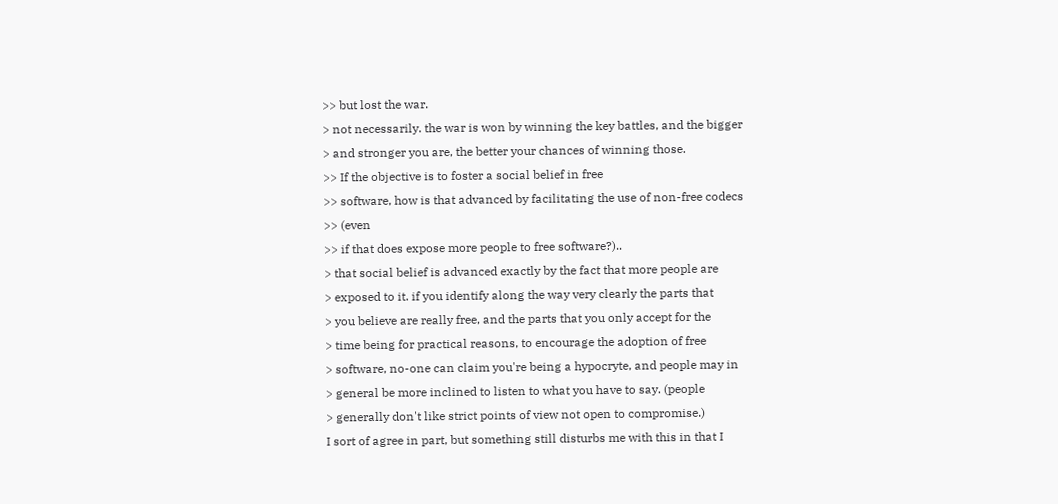>> but lost the war.
> not necessarily. the war is won by winning the key battles, and the bigger
> and stronger you are, the better your chances of winning those.
>> If the objective is to foster a social belief in free
>> software, how is that advanced by facilitating the use of non-free codecs
>> (even
>> if that does expose more people to free software?)..
> that social belief is advanced exactly by the fact that more people are
> exposed to it. if you identify along the way very clearly the parts that
> you believe are really free, and the parts that you only accept for the
> time being for practical reasons, to encourage the adoption of free
> software, no-one can claim you're being a hypocryte, and people may in
> general be more inclined to listen to what you have to say. (people
> generally don't like strict points of view not open to compromise.)
I sort of agree in part, but something still disturbs me with this in that I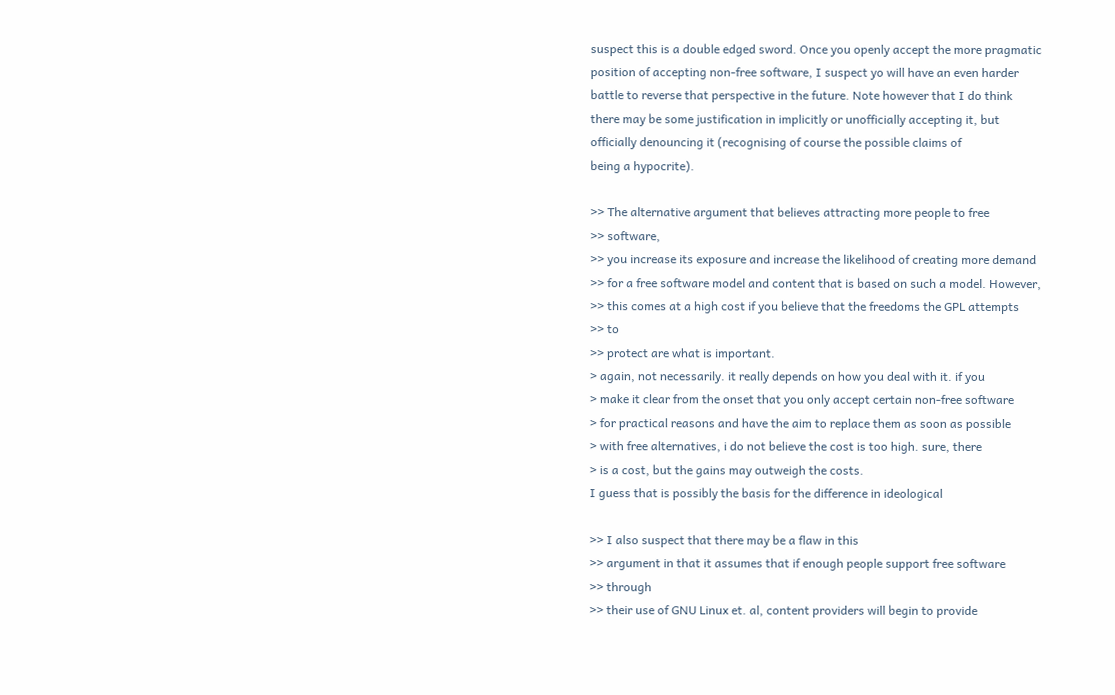suspect this is a double edged sword. Once you openly accept the more pragmatic
position of accepting non-free software, I suspect yo will have an even harder
battle to reverse that perspective in the future. Note however that I do think
there may be some justification in implicitly or unofficially accepting it, but
officially denouncing it (recognising of course the possible claims of
being a hypocrite).

>> The alternative argument that believes attracting more people to free
>> software,
>> you increase its exposure and increase the likelihood of creating more demand
>> for a free software model and content that is based on such a model. However,
>> this comes at a high cost if you believe that the freedoms the GPL attempts
>> to
>> protect are what is important.
> again, not necessarily. it really depends on how you deal with it. if you
> make it clear from the onset that you only accept certain non-free software
> for practical reasons and have the aim to replace them as soon as possible
> with free alternatives, i do not believe the cost is too high. sure, there
> is a cost, but the gains may outweigh the costs.
I guess that is possibly the basis for the difference in ideological

>> I also suspect that there may be a flaw in this
>> argument in that it assumes that if enough people support free software
>> through
>> their use of GNU Linux et. al, content providers will begin to provide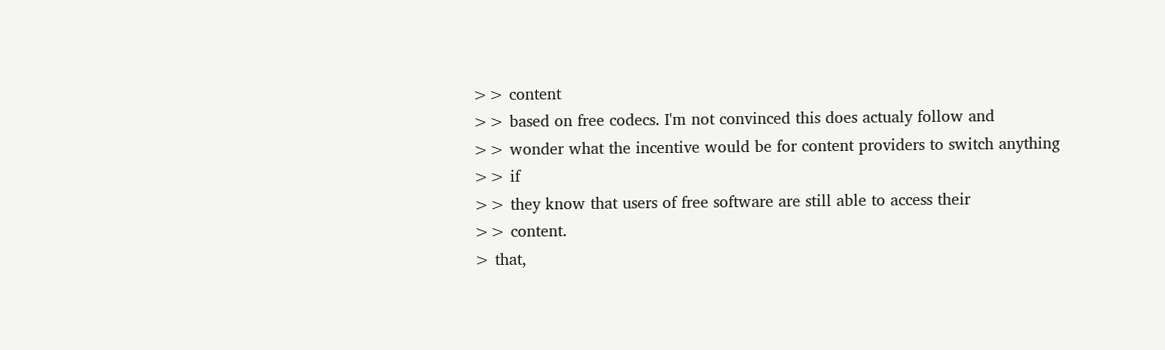>> content
>> based on free codecs. I'm not convinced this does actualy follow and
>> wonder what the incentive would be for content providers to switch anything
>> if
>> they know that users of free software are still able to access their
>> content.
> that,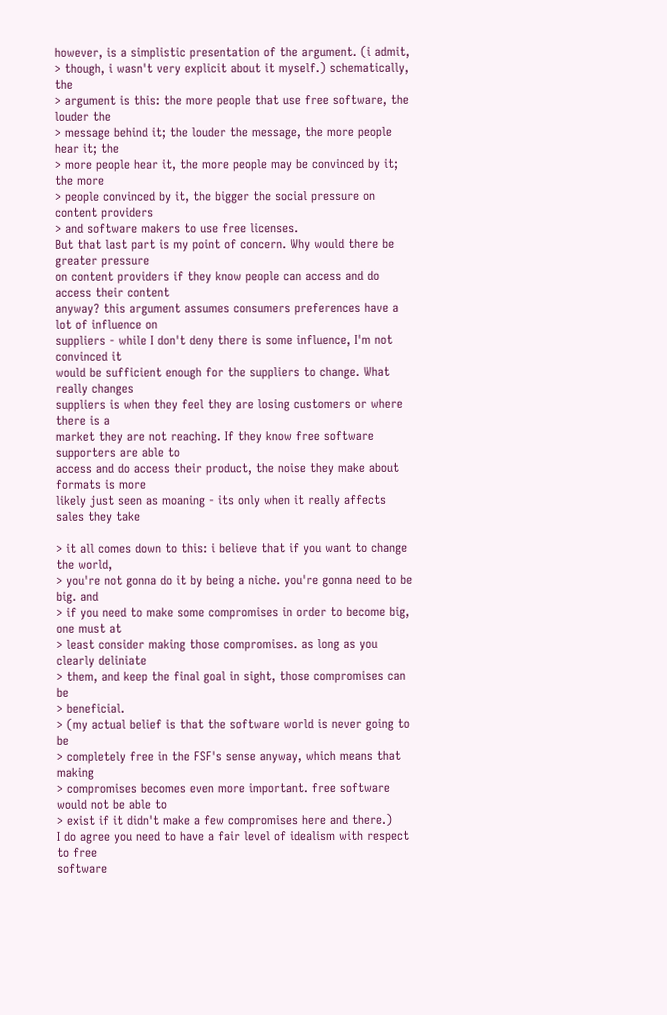however, is a simplistic presentation of the argument. (i admit,
> though, i wasn't very explicit about it myself.) schematically, the
> argument is this: the more people that use free software, the louder the
> message behind it; the louder the message, the more people hear it; the
> more people hear it, the more people may be convinced by it; the more
> people convinced by it, the bigger the social pressure on content providers
> and software makers to use free licenses.
But that last part is my point of concern. Why would there be greater pressure
on content providers if they know people can access and do access their content
anyway? this argument assumes consumers preferences have a lot of influence on
suppliers - while I don't deny there is some influence, I'm not convinced it
would be sufficient enough for the suppliers to change. What really changes
suppliers is when they feel they are losing customers or where there is a
market they are not reaching. If they know free software supporters are able to
access and do access their product, the noise they make about formats is more
likely just seen as moaning - its only when it really affects sales they take

> it all comes down to this: i believe that if you want to change the world,
> you're not gonna do it by being a niche. you're gonna need to be big. and
> if you need to make some compromises in order to become big, one must at
> least consider making those compromises. as long as you clearly deliniate
> them, and keep the final goal in sight, those compromises can be
> beneficial.
> (my actual belief is that the software world is never going to be
> completely free in the FSF's sense anyway, which means that making
> compromises becomes even more important. free software would not be able to
> exist if it didn't make a few compromises here and there.)
I do agree you need to have a fair level of idealism with respect to free
software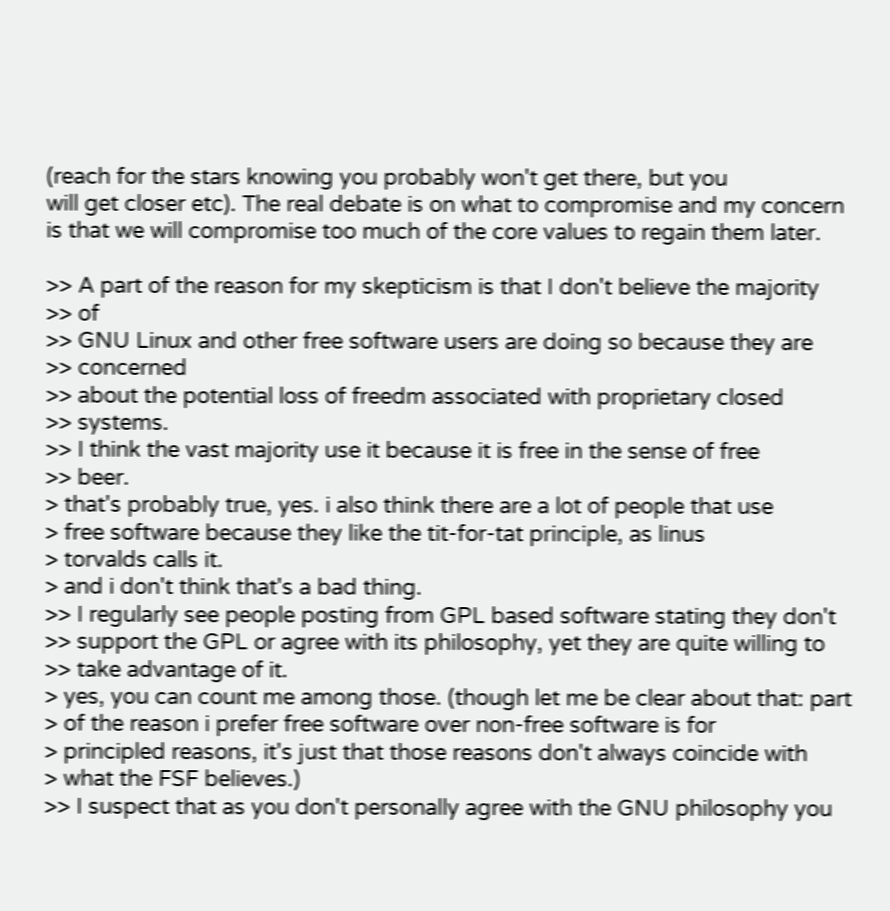(reach for the stars knowing you probably won't get there, but you
will get closer etc). The real debate is on what to compromise and my concern
is that we will compromise too much of the core values to regain them later.

>> A part of the reason for my skepticism is that I don't believe the majority
>> of
>> GNU Linux and other free software users are doing so because they are
>> concerned
>> about the potential loss of freedm associated with proprietary closed
>> systems.
>> I think the vast majority use it because it is free in the sense of free
>> beer.
> that's probably true, yes. i also think there are a lot of people that use
> free software because they like the tit-for-tat principle, as linus
> torvalds calls it.
> and i don't think that's a bad thing.
>> I regularly see people posting from GPL based software stating they don't
>> support the GPL or agree with its philosophy, yet they are quite willing to
>> take advantage of it.
> yes, you can count me among those. (though let me be clear about that: part
> of the reason i prefer free software over non-free software is for
> principled reasons, it's just that those reasons don't always coincide with
> what the FSF believes.)
>> I suspect that as you don't personally agree with the GNU philosophy you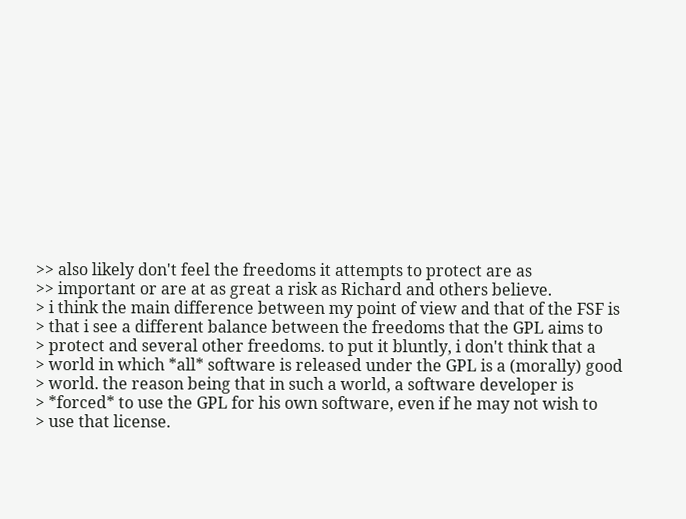>> also likely don't feel the freedoms it attempts to protect are as
>> important or are at as great a risk as Richard and others believe.
> i think the main difference between my point of view and that of the FSF is
> that i see a different balance between the freedoms that the GPL aims to
> protect and several other freedoms. to put it bluntly, i don't think that a
> world in which *all* software is released under the GPL is a (morally) good
> world. the reason being that in such a world, a software developer is
> *forced* to use the GPL for his own software, even if he may not wish to
> use that license.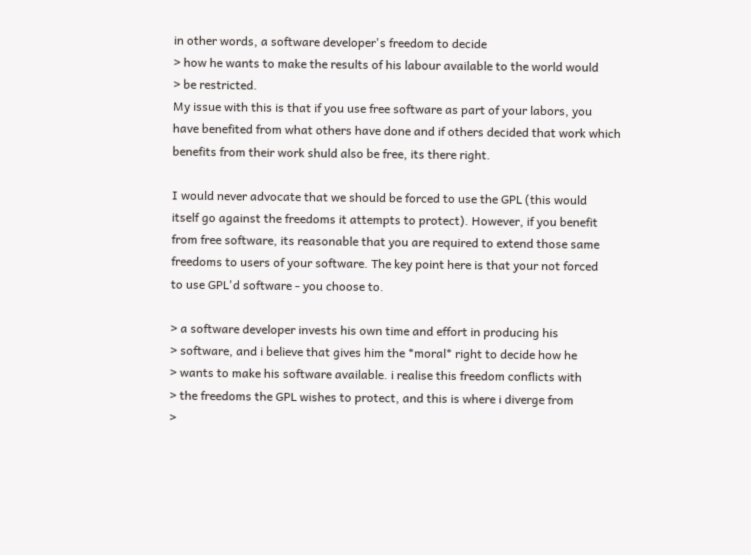in other words, a software developer's freedom to decide
> how he wants to make the results of his labour available to the world would
> be restricted.
My issue with this is that if you use free software as part of your labors, you
have benefited from what others have done and if others decided that work which
benefits from their work shuld also be free, its there right.

I would never advocate that we should be forced to use the GPL (this would
itself go against the freedoms it attempts to protect). However, if you benefit
from free software, its reasonable that you are required to extend those same
freedoms to users of your software. The key point here is that your not forced
to use GPL'd software - you choose to.

> a software developer invests his own time and effort in producing his
> software, and i believe that gives him the *moral* right to decide how he
> wants to make his software available. i realise this freedom conflicts with
> the freedoms the GPL wishes to protect, and this is where i diverge from
>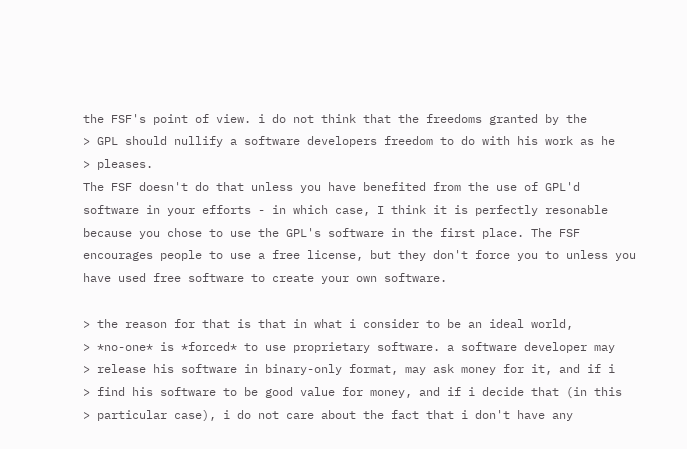the FSF's point of view. i do not think that the freedoms granted by the
> GPL should nullify a software developers freedom to do with his work as he
> pleases.
The FSF doesn't do that unless you have benefited from the use of GPL'd
software in your efforts - in which case, I think it is perfectly resonable
because you chose to use the GPL's software in the first place. The FSF
encourages people to use a free license, but they don't force you to unless you
have used free software to create your own software.

> the reason for that is that in what i consider to be an ideal world,
> *no-one* is *forced* to use proprietary software. a software developer may
> release his software in binary-only format, may ask money for it, and if i
> find his software to be good value for money, and if i decide that (in this
> particular case), i do not care about the fact that i don't have any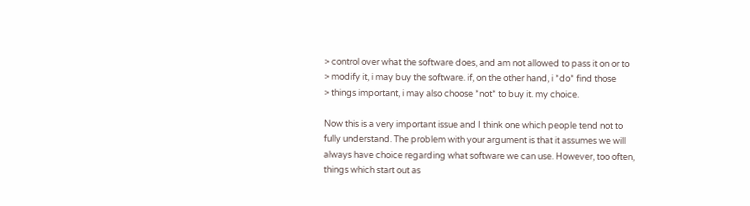> control over what the software does, and am not allowed to pass it on or to
> modify it, i may buy the software. if, on the other hand, i *do* find those
> things important, i may also choose *not* to buy it. my choice.

Now this is a very important issue and I think one which people tend not to
fully understand. The problem with your argument is that it assumes we will
always have choice regarding what software we can use. However, too often,
things which start out as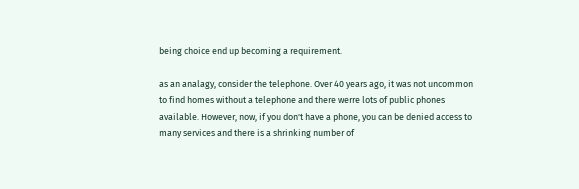being choice end up becoming a requirement.

as an analagy, consider the telephone. Over 40 years ago, it was not uncommon
to find homes without a telephone and there werre lots of public phones
available. However, now, if you don't have a phone, you can be denied access to
many services and there is a shrinking number of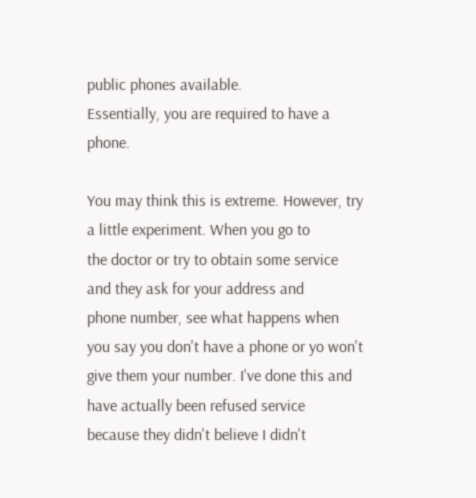public phones available.
Essentially, you are required to have a phone.

You may think this is extreme. However, try a little experiment. When you go to
the doctor or try to obtain some service and they ask for your address and
phone number, see what happens when you say you don't have a phone or yo won't
give them your number. I've done this and have actually been refused service
because they didn't believe I didn't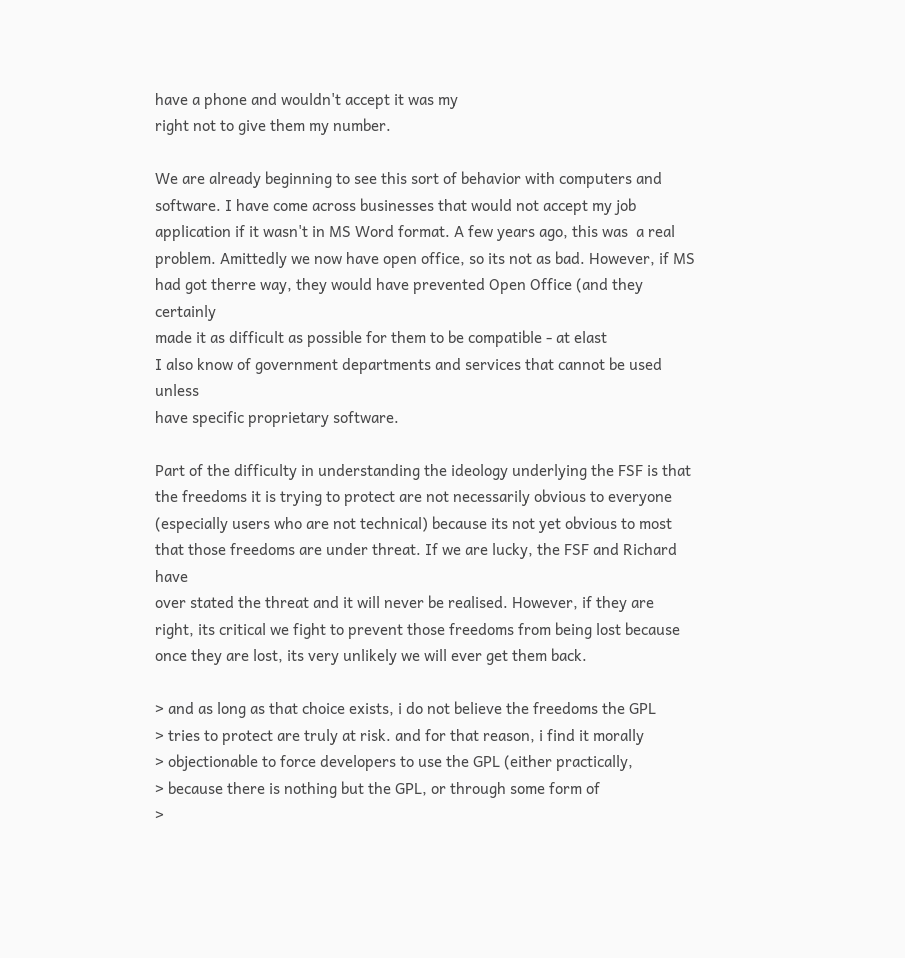have a phone and wouldn't accept it was my
right not to give them my number.

We are already beginning to see this sort of behavior with computers and
software. I have come across businesses that would not accept my job
application if it wasn't in MS Word format. A few years ago, this was  a real
problem. Amittedly we now have open office, so its not as bad. However, if MS
had got therre way, they would have prevented Open Office (and they certainly
made it as difficult as possible for them to be compatible - at elast
I also know of government departments and services that cannot be used unless
have specific proprietary software.

Part of the difficulty in understanding the ideology underlying the FSF is that
the freedoms it is trying to protect are not necessarily obvious to everyone
(especially users who are not technical) because its not yet obvious to most
that those freedoms are under threat. If we are lucky, the FSF and Richard have
over stated the threat and it will never be realised. However, if they are
right, its critical we fight to prevent those freedoms from being lost because
once they are lost, its very unlikely we will ever get them back.

> and as long as that choice exists, i do not believe the freedoms the GPL
> tries to protect are truly at risk. and for that reason, i find it morally
> objectionable to force developers to use the GPL (either practically,
> because there is nothing but the GPL, or through some form of
>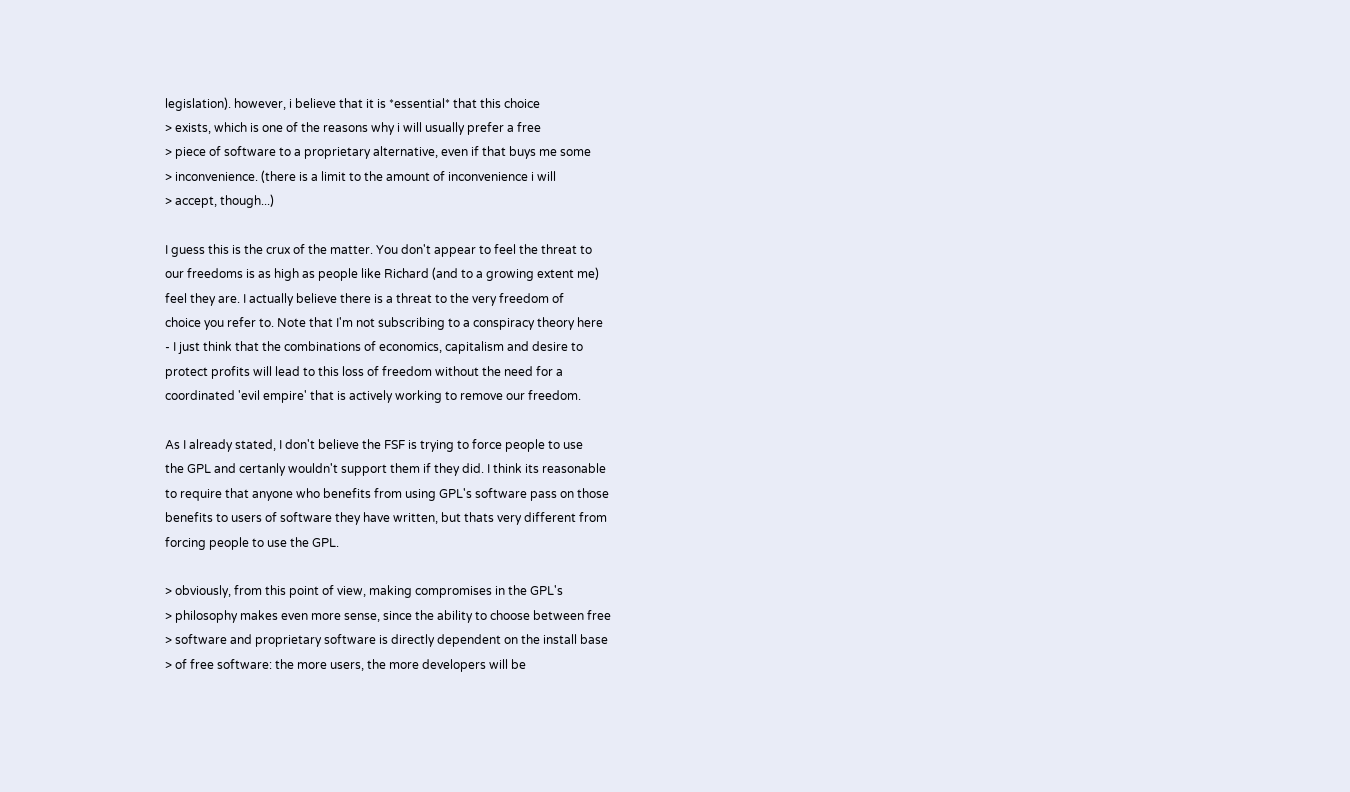legislation). however, i believe that it is *essential* that this choice
> exists, which is one of the reasons why i will usually prefer a free
> piece of software to a proprietary alternative, even if that buys me some
> inconvenience. (there is a limit to the amount of inconvenience i will
> accept, though...)

I guess this is the crux of the matter. You don't appear to feel the threat to
our freedoms is as high as people like Richard (and to a growing extent me)
feel they are. I actually believe there is a threat to the very freedom of
choice you refer to. Note that I'm not subscribing to a conspiracy theory here
- I just think that the combinations of economics, capitalism and desire to
protect profits will lead to this loss of freedom without the need for a
coordinated 'evil empire' that is actively working to remove our freedom.

As I already stated, I don't believe the FSF is trying to force people to use
the GPL and certanly wouldn't support them if they did. I think its reasonable
to require that anyone who benefits from using GPL's software pass on those
benefits to users of software they have written, but thats very different from
forcing people to use the GPL.

> obviously, from this point of view, making compromises in the GPL's
> philosophy makes even more sense, since the ability to choose between free
> software and proprietary software is directly dependent on the install base
> of free software: the more users, the more developers will be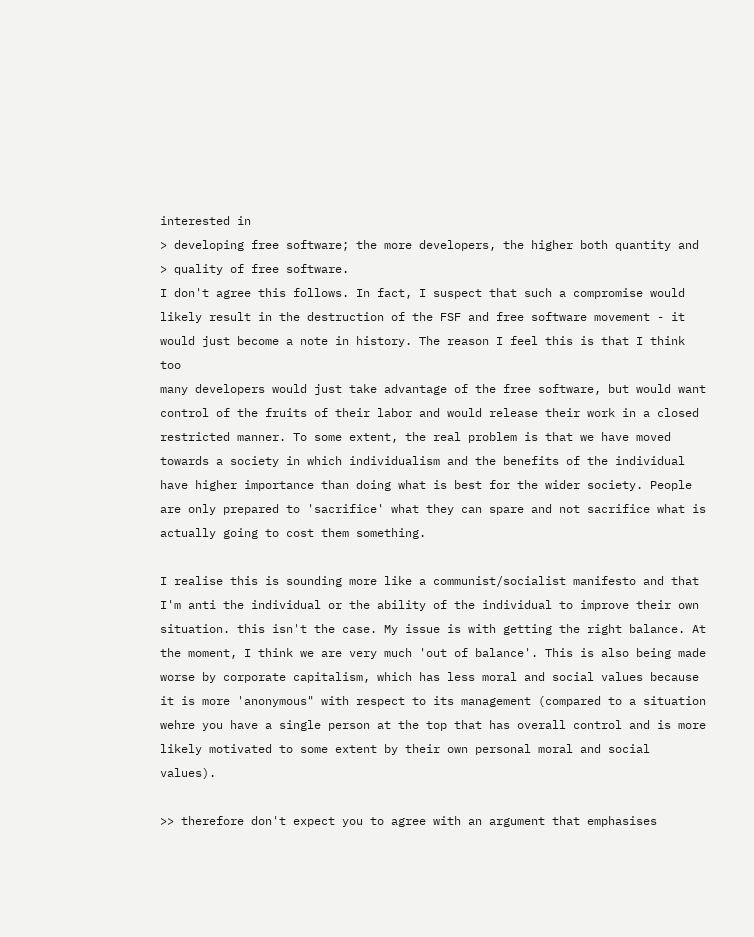interested in
> developing free software; the more developers, the higher both quantity and
> quality of free software.
I don't agree this follows. In fact, I suspect that such a compromise would
likely result in the destruction of the FSF and free software movement - it
would just become a note in history. The reason I feel this is that I think too
many developers would just take advantage of the free software, but would want
control of the fruits of their labor and would release their work in a closed
restricted manner. To some extent, the real problem is that we have moved
towards a society in which individualism and the benefits of the individual
have higher importance than doing what is best for the wider society. People
are only prepared to 'sacrifice' what they can spare and not sacrifice what is
actually going to cost them something.

I realise this is sounding more like a communist/socialist manifesto and that
I'm anti the individual or the ability of the individual to improve their own
situation. this isn't the case. My issue is with getting the right balance. At
the moment, I think we are very much 'out of balance'. This is also being made
worse by corporate capitalism, which has less moral and social values because
it is more 'anonymous" with respect to its management (compared to a situation
wehre you have a single person at the top that has overall control and is more
likely motivated to some extent by their own personal moral and social values).

>> therefore don't expect you to agree with an argument that emphasises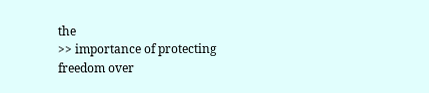the
>> importance of protecting freedom over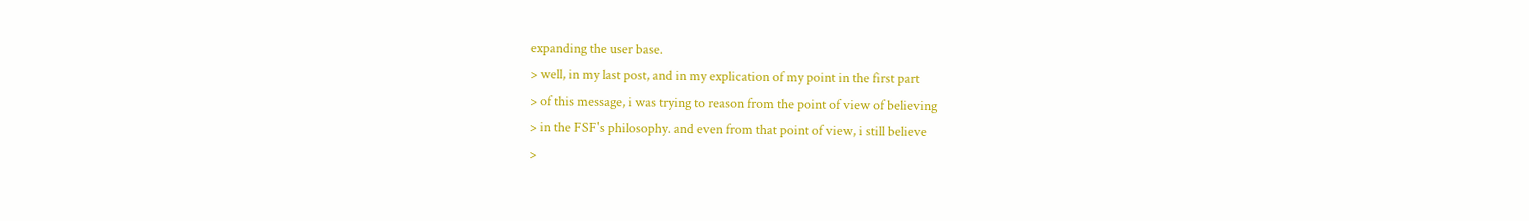expanding the user base.
> well, in my last post, and in my explication of my point in the first part
> of this message, i was trying to reason from the point of view of believing
> in the FSF's philosophy. and even from that point of view, i still believe
>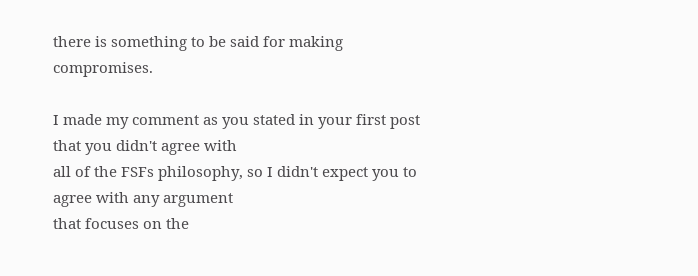there is something to be said for making compromises.

I made my comment as you stated in your first post that you didn't agree with
all of the FSFs philosophy, so I didn't expect you to agree with any argument
that focuses on the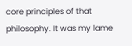core principles of that philosophy. It was my lame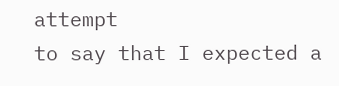attempt
to say that I expected a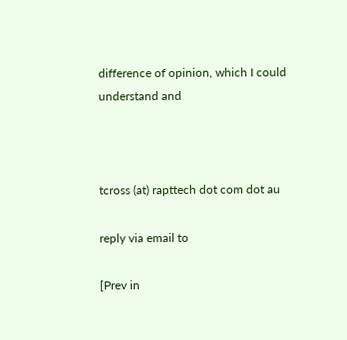difference of opinion, which I could understand and



tcross (at) rapttech dot com dot au

reply via email to

[Prev in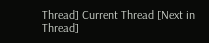Thread] Current Thread [Next in Thread]